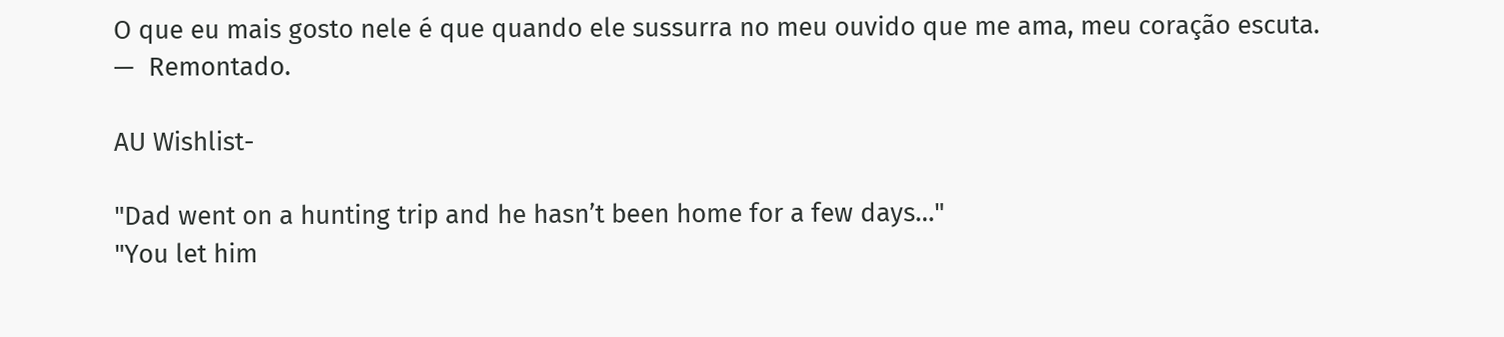O que eu mais gosto nele é que quando ele sussurra no meu ouvido que me ama, meu coração escuta.
—  Remontado.

AU Wishlist-

"Dad went on a hunting trip and he hasn’t been home for a few days…"
"You let him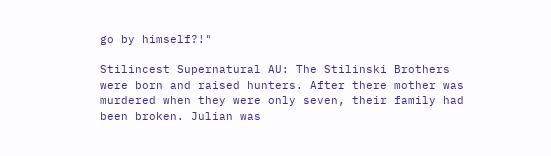go by himself?!"

Stilincest Supernatural AU: The Stilinski Brothers were born and raised hunters. After there mother was murdered when they were only seven, their family had been broken. Julian was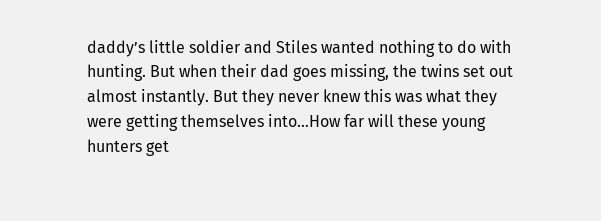daddy’s little soldier and Stiles wanted nothing to do with hunting. But when their dad goes missing, the twins set out almost instantly. But they never knew this was what they were getting themselves into…How far will these young hunters get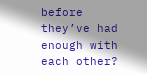before they’ve had enough with each other?